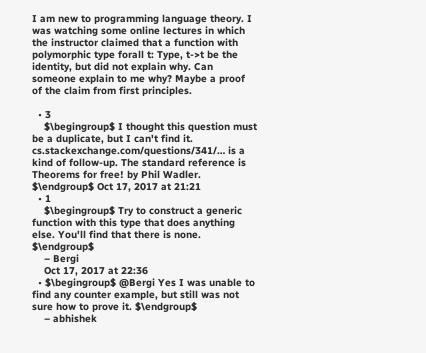I am new to programming language theory. I was watching some online lectures in which the instructor claimed that a function with polymorphic type forall t: Type, t->t be the identity, but did not explain why. Can someone explain to me why? Maybe a proof of the claim from first principles.

  • 3
    $\begingroup$ I thought this question must be a duplicate, but I can't find it. cs.stackexchange.com/questions/341/… is a kind of follow-up. The standard reference is Theorems for free! by Phil Wadler. $\endgroup$ Oct 17, 2017 at 21:21
  • 1
    $\begingroup$ Try to construct a generic function with this type that does anything else. You'll find that there is none. $\endgroup$
    – Bergi
    Oct 17, 2017 at 22:36
  • $\begingroup$ @Bergi Yes I was unable to find any counter example, but still was not sure how to prove it. $\endgroup$
    – abhishek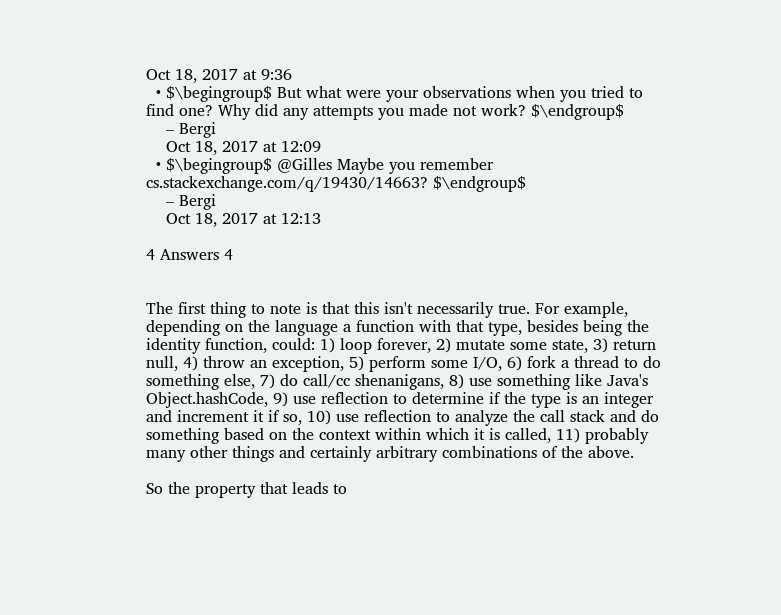Oct 18, 2017 at 9:36
  • $\begingroup$ But what were your observations when you tried to find one? Why did any attempts you made not work? $\endgroup$
    – Bergi
    Oct 18, 2017 at 12:09
  • $\begingroup$ @Gilles Maybe you remember cs.stackexchange.com/q/19430/14663? $\endgroup$
    – Bergi
    Oct 18, 2017 at 12:13

4 Answers 4


The first thing to note is that this isn't necessarily true. For example, depending on the language a function with that type, besides being the identity function, could: 1) loop forever, 2) mutate some state, 3) return null, 4) throw an exception, 5) perform some I/O, 6) fork a thread to do something else, 7) do call/cc shenanigans, 8) use something like Java's Object.hashCode, 9) use reflection to determine if the type is an integer and increment it if so, 10) use reflection to analyze the call stack and do something based on the context within which it is called, 11) probably many other things and certainly arbitrary combinations of the above.

So the property that leads to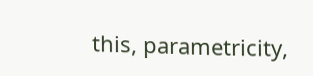this, parametricity,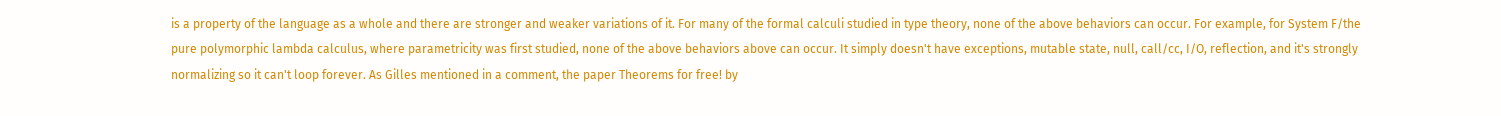is a property of the language as a whole and there are stronger and weaker variations of it. For many of the formal calculi studied in type theory, none of the above behaviors can occur. For example, for System F/the pure polymorphic lambda calculus, where parametricity was first studied, none of the above behaviors above can occur. It simply doesn't have exceptions, mutable state, null, call/cc, I/O, reflection, and it's strongly normalizing so it can't loop forever. As Gilles mentioned in a comment, the paper Theorems for free! by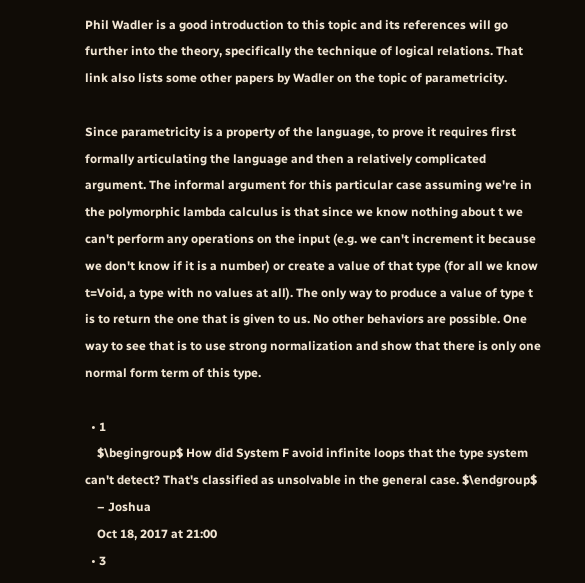Phil Wadler is a good introduction to this topic and its references will go further into the theory, specifically the technique of logical relations. That link also lists some other papers by Wadler on the topic of parametricity.

Since parametricity is a property of the language, to prove it requires first formally articulating the language and then a relatively complicated argument. The informal argument for this particular case assuming we're in the polymorphic lambda calculus is that since we know nothing about t we can't perform any operations on the input (e.g. we can't increment it because we don't know if it is a number) or create a value of that type (for all we know t=Void, a type with no values at all). The only way to produce a value of type t is to return the one that is given to us. No other behaviors are possible. One way to see that is to use strong normalization and show that there is only one normal form term of this type.

  • 1
    $\begingroup$ How did System F avoid infinite loops that the type system can't detect? That's classified as unsolvable in the general case. $\endgroup$
    – Joshua
    Oct 18, 2017 at 21:00
  • 3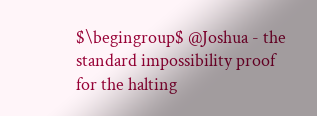$\begingroup$ @Joshua - the standard impossibility proof for the halting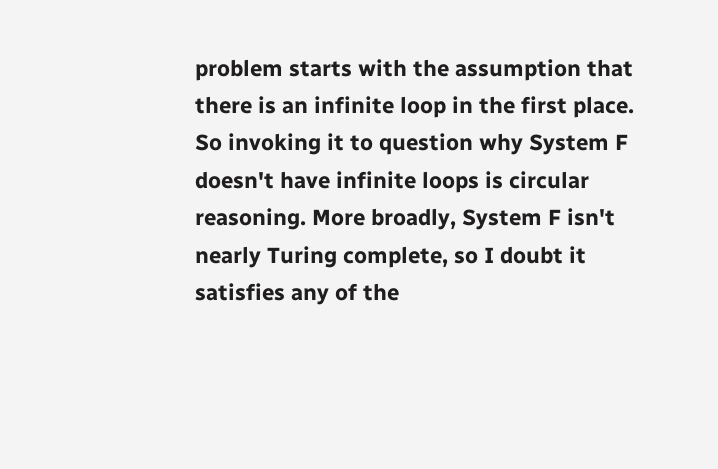problem starts with the assumption that there is an infinite loop in the first place. So invoking it to question why System F doesn't have infinite loops is circular reasoning. More broadly, System F isn't nearly Turing complete, so I doubt it satisfies any of the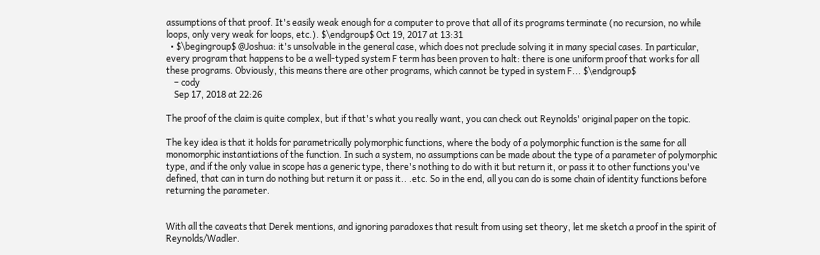assumptions of that proof. It's easily weak enough for a computer to prove that all of its programs terminate (no recursion, no while loops, only very weak for loops, etc.). $\endgroup$ Oct 19, 2017 at 13:31
  • $\begingroup$ @Joshua: it's unsolvable in the general case, which does not preclude solving it in many special cases. In particular, every program that happens to be a well-typed system F term has been proven to halt: there is one uniform proof that works for all these programs. Obviously, this means there are other programs, which cannot be typed in system F... $\endgroup$
    – cody
    Sep 17, 2018 at 22:26

The proof of the claim is quite complex, but if that's what you really want, you can check out Reynolds' original paper on the topic.

The key idea is that it holds for parametrically polymorphic functions, where the body of a polymorphic function is the same for all monomorphic instantiations of the function. In such a system, no assumptions can be made about the type of a parameter of polymorphic type, and if the only value in scope has a generic type, there's nothing to do with it but return it, or pass it to other functions you've defined, that can in turn do nothing but return it or pass it.. .etc. So in the end, all you can do is some chain of identity functions before returning the parameter.


With all the caveats that Derek mentions, and ignoring paradoxes that result from using set theory, let me sketch a proof in the spirit of Reynolds/Wadler.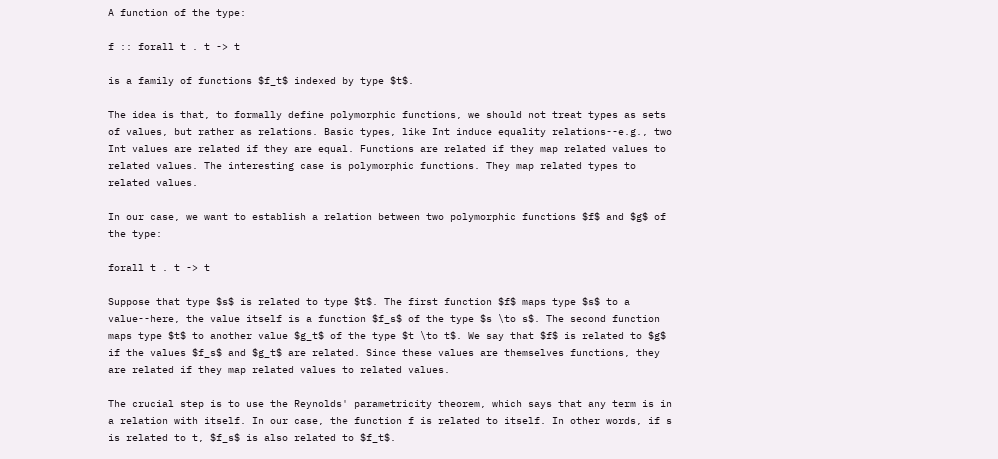A function of the type:

f :: forall t . t -> t

is a family of functions $f_t$ indexed by type $t$.

The idea is that, to formally define polymorphic functions, we should not treat types as sets of values, but rather as relations. Basic types, like Int induce equality relations--e.g., two Int values are related if they are equal. Functions are related if they map related values to related values. The interesting case is polymorphic functions. They map related types to related values.

In our case, we want to establish a relation between two polymorphic functions $f$ and $g$ of the type:

forall t . t -> t

Suppose that type $s$ is related to type $t$. The first function $f$ maps type $s$ to a value--here, the value itself is a function $f_s$ of the type $s \to s$. The second function maps type $t$ to another value $g_t$ of the type $t \to t$. We say that $f$ is related to $g$ if the values $f_s$ and $g_t$ are related. Since these values are themselves functions, they are related if they map related values to related values.

The crucial step is to use the Reynolds' parametricity theorem, which says that any term is in a relation with itself. In our case, the function f is related to itself. In other words, if s is related to t, $f_s$ is also related to $f_t$.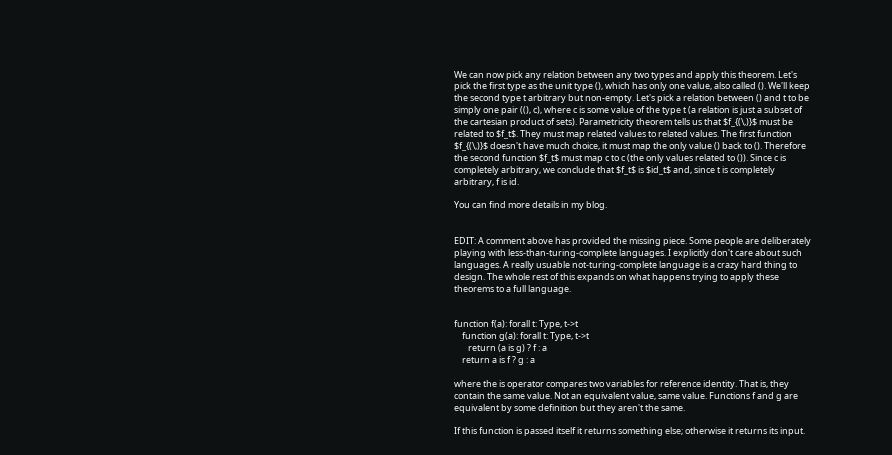We can now pick any relation between any two types and apply this theorem. Let's pick the first type as the unit type (), which has only one value, also called (). We'll keep the second type t arbitrary but non-empty. Let's pick a relation between () and t to be simply one pair ((), c), where c is some value of the type t (a relation is just a subset of the cartesian product of sets). Parametricity theorem tells us that $f_{(\,)}$ must be related to $f_t$. They must map related values to related values. The first function $f_{(\,)}$ doesn't have much choice, it must map the only value () back to (). Therefore the second function $f_t$ must map c to c (the only values related to ()). Since c is completely arbitrary, we conclude that $f_t$ is $id_t$ and, since t is completely arbitrary, f is id.

You can find more details in my blog.


EDIT: A comment above has provided the missing piece. Some people are deliberately playing with less-than-turing-complete languages. I explicitly don't care about such languages. A really usuable not-turing-complete language is a crazy hard thing to design. The whole rest of this expands on what happens trying to apply these theorems to a full language.


function f(a): forall t: Type, t->t
    function g(a): forall t: Type, t->t
       return (a is g) ? f : a
    return a is f ? g : a

where the is operator compares two variables for reference identity. That is, they contain the same value. Not an equivalent value, same value. Functions f and g are equivalent by some definition but they aren't the same.

If this function is passed itself it returns something else; otherwise it returns its input.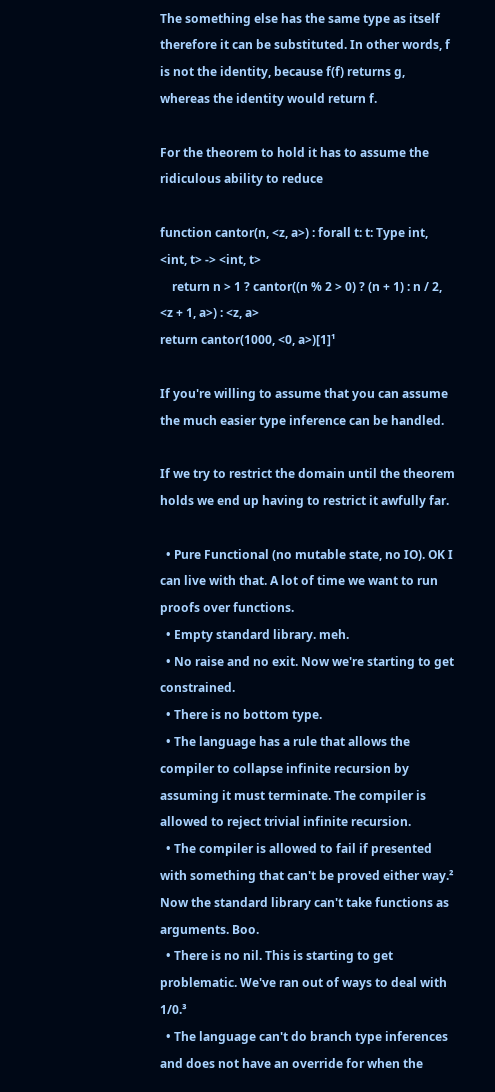The something else has the same type as itself therefore it can be substituted. In other words, f is not the identity, because f(f) returns g, whereas the identity would return f.

For the theorem to hold it has to assume the ridiculous ability to reduce

function cantor(n, <z, a>) : forall t: t: Type int, <int, t> -> <int, t>
    return n > 1 ? cantor((n % 2 > 0) ? (n + 1) : n / 2, <z + 1, a>) : <z, a>
return cantor(1000, <0, a>)[1]¹

If you're willing to assume that you can assume the much easier type inference can be handled.

If we try to restrict the domain until the theorem holds we end up having to restrict it awfully far.

  • Pure Functional (no mutable state, no IO). OK I can live with that. A lot of time we want to run proofs over functions.
  • Empty standard library. meh.
  • No raise and no exit. Now we're starting to get constrained.
  • There is no bottom type.
  • The language has a rule that allows the compiler to collapse infinite recursion by assuming it must terminate. The compiler is allowed to reject trivial infinite recursion.
  • The compiler is allowed to fail if presented with something that can't be proved either way.² Now the standard library can't take functions as arguments. Boo.
  • There is no nil. This is starting to get problematic. We've ran out of ways to deal with 1/0.³
  • The language can't do branch type inferences and does not have an override for when the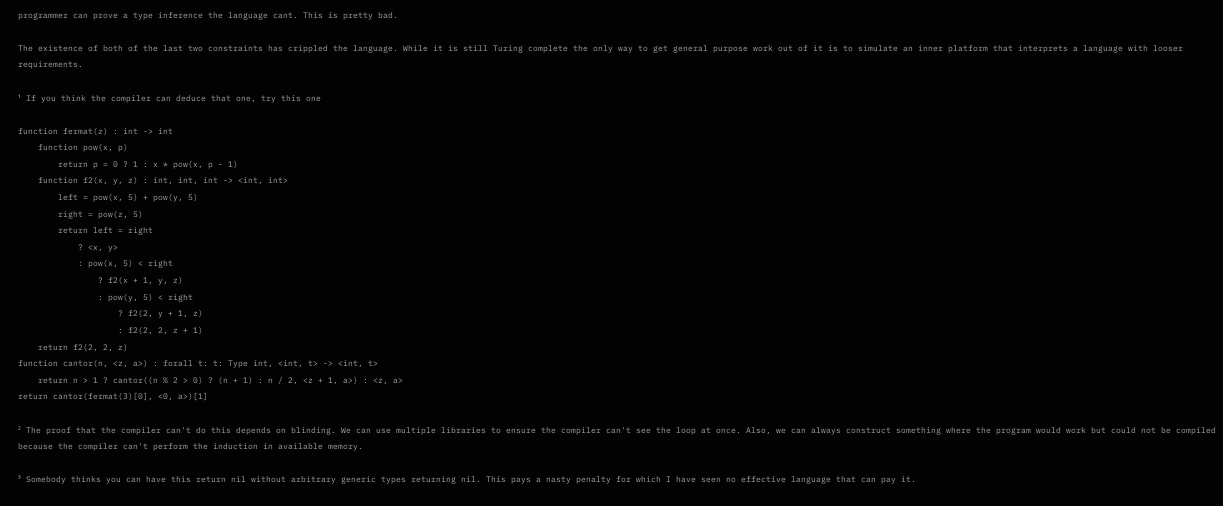programmer can prove a type inference the language cant. This is pretty bad.

The existence of both of the last two constraints has crippled the language. While it is still Turing complete the only way to get general purpose work out of it is to simulate an inner platform that interprets a language with looser requirements.

¹ If you think the compiler can deduce that one, try this one

function fermat(z) : int -> int
    function pow(x, p)
        return p = 0 ? 1 : x * pow(x, p - 1)
    function f2(x, y, z) : int, int, int -> <int, int>
        left = pow(x, 5) + pow(y, 5)
        right = pow(z, 5)
        return left = right
            ? <x, y>
            : pow(x, 5) < right
                ? f2(x + 1, y, z)
                : pow(y, 5) < right
                    ? f2(2, y + 1, z)
                    : f2(2, 2, z + 1)
    return f2(2, 2, z)
function cantor(n, <z, a>) : forall t: t: Type int, <int, t> -> <int, t>
    return n > 1 ? cantor((n % 2 > 0) ? (n + 1) : n / 2, <z + 1, a>) : <z, a>
return cantor(fermat(3)[0], <0, a>)[1]

² The proof that the compiler can't do this depends on blinding. We can use multiple libraries to ensure the compiler can't see the loop at once. Also, we can always construct something where the program would work but could not be compiled because the compiler can't perform the induction in available memory.

³ Somebody thinks you can have this return nil without arbitrary generic types returning nil. This pays a nasty penalty for which I have seen no effective language that can pay it.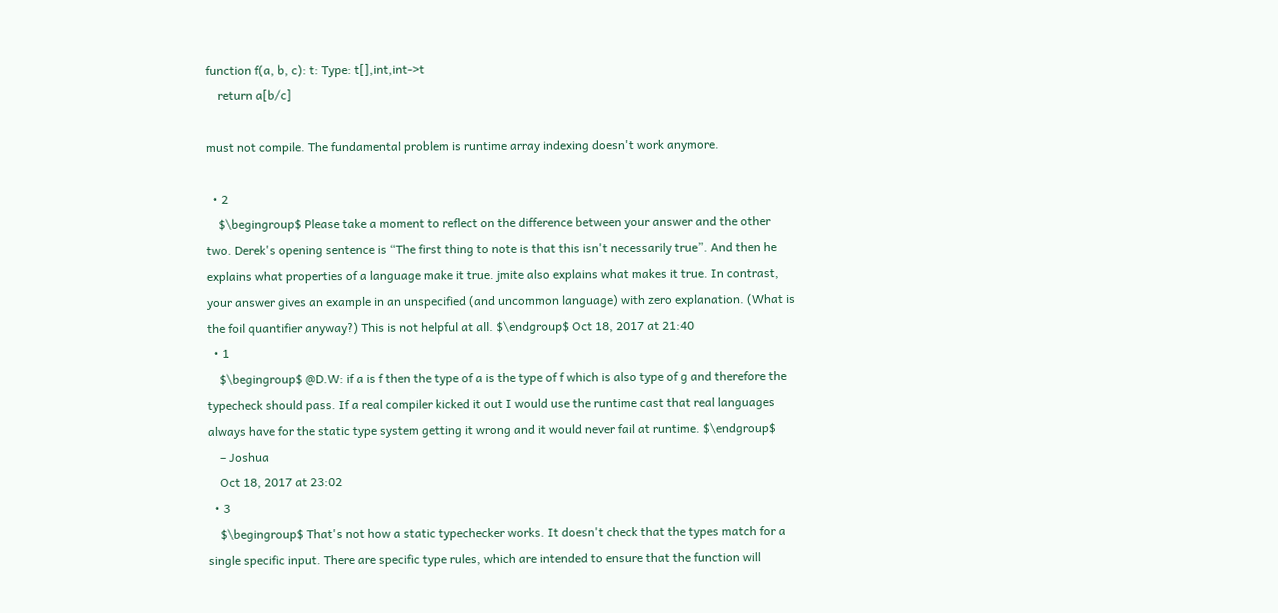function f(a, b, c): t: Type: t[],int,int->t
    return a[b/c]

must not compile. The fundamental problem is runtime array indexing doesn't work anymore.

  • 2
    $\begingroup$ Please take a moment to reflect on the difference between your answer and the other two. Derek's opening sentence is “The first thing to note is that this isn't necessarily true”. And then he explains what properties of a language make it true. jmite also explains what makes it true. In contrast, your answer gives an example in an unspecified (and uncommon language) with zero explanation. (What is the foil quantifier anyway?) This is not helpful at all. $\endgroup$ Oct 18, 2017 at 21:40
  • 1
    $\begingroup$ @D.W: if a is f then the type of a is the type of f which is also type of g and therefore the typecheck should pass. If a real compiler kicked it out I would use the runtime cast that real languages always have for the static type system getting it wrong and it would never fail at runtime. $\endgroup$
    – Joshua
    Oct 18, 2017 at 23:02
  • 3
    $\begingroup$ That's not how a static typechecker works. It doesn't check that the types match for a single specific input. There are specific type rules, which are intended to ensure that the function will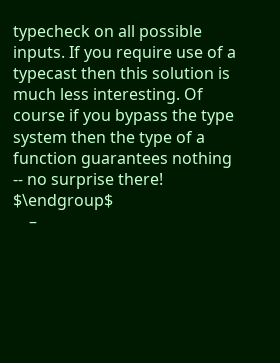typecheck on all possible inputs. If you require use of a typecast then this solution is much less interesting. Of course if you bypass the type system then the type of a function guarantees nothing -- no surprise there! $\endgroup$
    –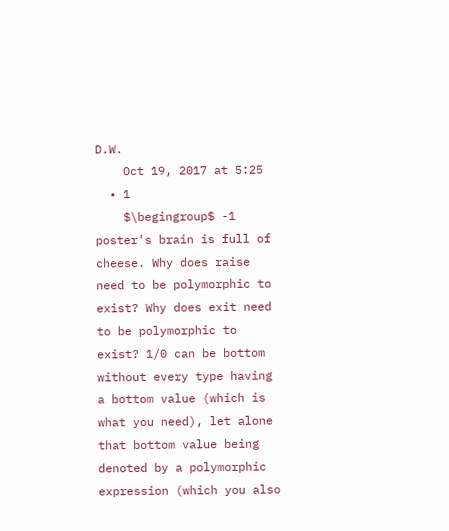D.W.
    Oct 19, 2017 at 5:25
  • 1
    $\begingroup$ -1 poster's brain is full of cheese. Why does raise need to be polymorphic to exist? Why does exit need to be polymorphic to exist? 1/0 can be bottom without every type having a bottom value (which is what you need), let alone that bottom value being denoted by a polymorphic expression (which you also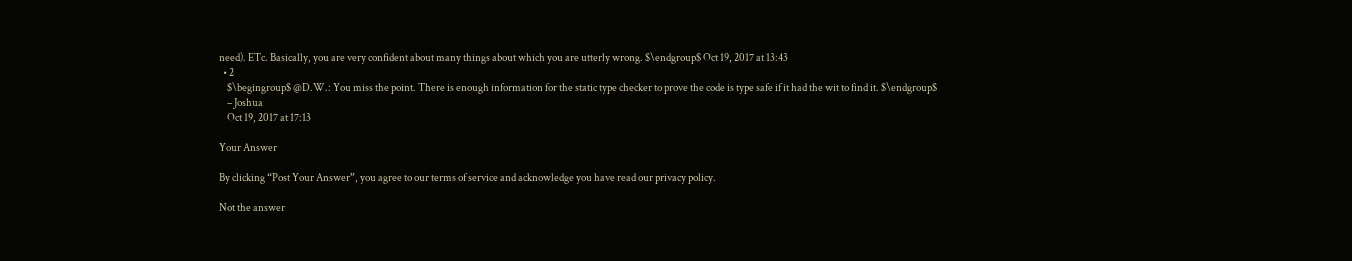need). ETc. Basically, you are very confident about many things about which you are utterly wrong. $\endgroup$ Oct 19, 2017 at 13:43
  • 2
    $\begingroup$ @D.W.: You miss the point. There is enough information for the static type checker to prove the code is type safe if it had the wit to find it. $\endgroup$
    – Joshua
    Oct 19, 2017 at 17:13

Your Answer

By clicking “Post Your Answer”, you agree to our terms of service and acknowledge you have read our privacy policy.

Not the answer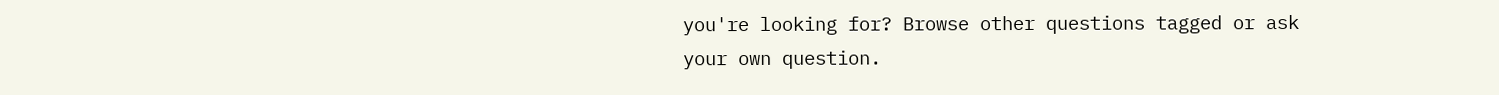you're looking for? Browse other questions tagged or ask your own question.